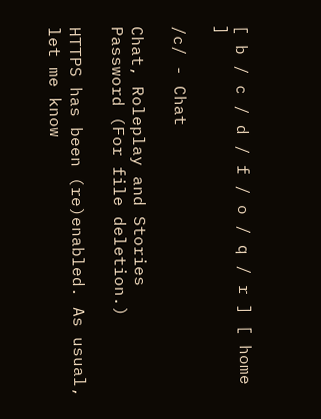[ b / c / d / f / o / q / r ] [ home ]

/c/ - Chat

Chat, Roleplay and Stories
Password (For file deletion.)

HTTPS has been (re)enabled. As usual, let me know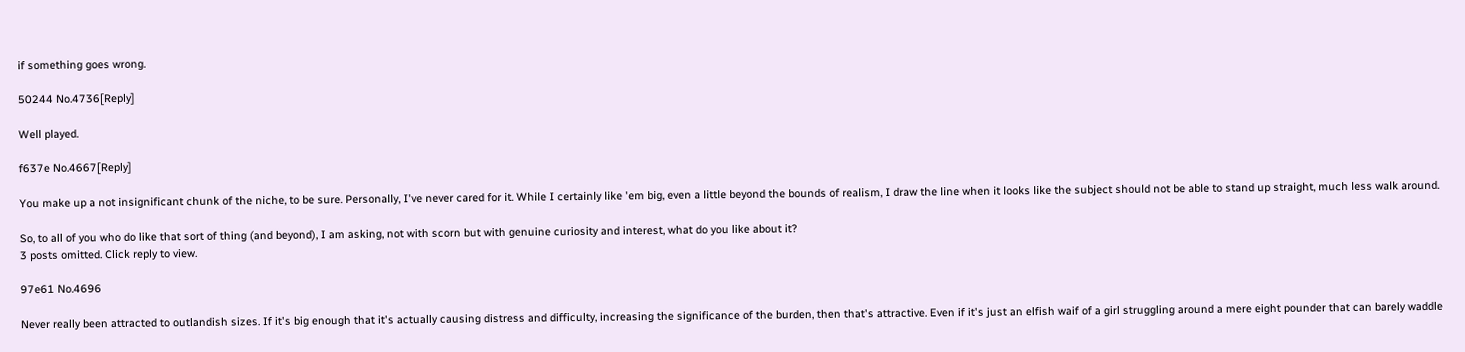if something goes wrong.

50244 No.4736[Reply]

Well played.

f637e No.4667[Reply]

You make up a not insignificant chunk of the niche, to be sure. Personally, I've never cared for it. While I certainly like 'em big, even a little beyond the bounds of realism, I draw the line when it looks like the subject should not be able to stand up straight, much less walk around.

So, to all of you who do like that sort of thing (and beyond), I am asking, not with scorn but with genuine curiosity and interest, what do you like about it?
3 posts omitted. Click reply to view.

97e61 No.4696

Never really been attracted to outlandish sizes. If it's big enough that it's actually causing distress and difficulty, increasing the significance of the burden, then that's attractive. Even if it's just an elfish waif of a girl struggling around a mere eight pounder that can barely waddle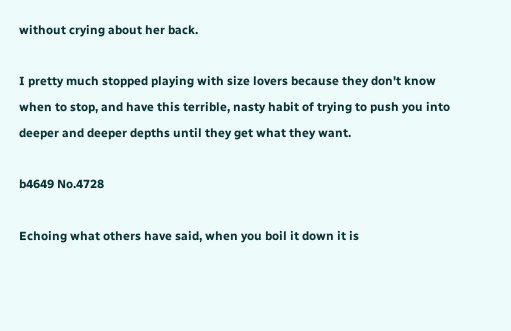without crying about her back.

I pretty much stopped playing with size lovers because they don't know when to stop, and have this terrible, nasty habit of trying to push you into deeper and deeper depths until they get what they want.

b4649 No.4728

Echoing what others have said, when you boil it down it is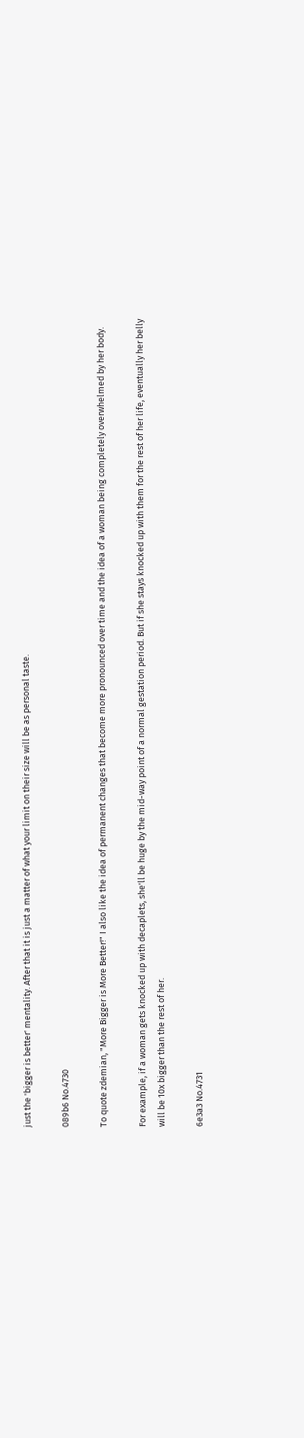just the 'bigger is better' mentality. After that it is just a matter of what your limit on their size will be as personal taste.

089b6 No.4730

To quote zdemian, "More Bigger is More Better!" I also like the idea of permanent changes that become more pronounced over time and the idea of a woman being completely overwhelmed by her body.

For example, if a woman gets knocked up with decaplets, she'll be huge by the mid-way point of a normal gestation period. But if she stays knocked up with them for the rest of her life, eventually her belly will be 10x bigger than the rest of her.

6e3a3 No.4731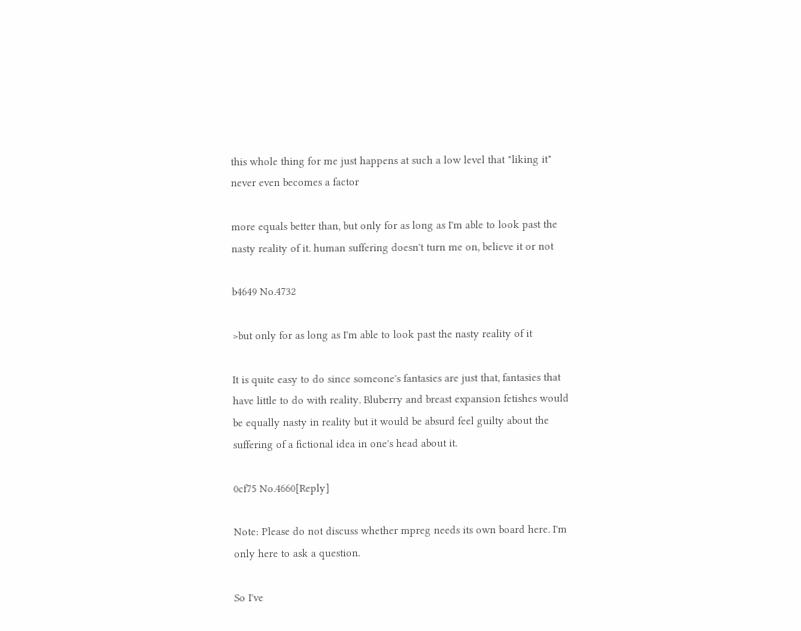this whole thing for me just happens at such a low level that "liking it" never even becomes a factor

more equals better than, but only for as long as I'm able to look past the nasty reality of it. human suffering doesn't turn me on, believe it or not

b4649 No.4732

>but only for as long as I'm able to look past the nasty reality of it

It is quite easy to do since someone's fantasies are just that, fantasies that have little to do with reality. Bluberry and breast expansion fetishes would be equally nasty in reality but it would be absurd feel guilty about the suffering of a fictional idea in one's head about it.

0cf75 No.4660[Reply]

Note: Please do not discuss whether mpreg needs its own board here. I'm only here to ask a question.

So I've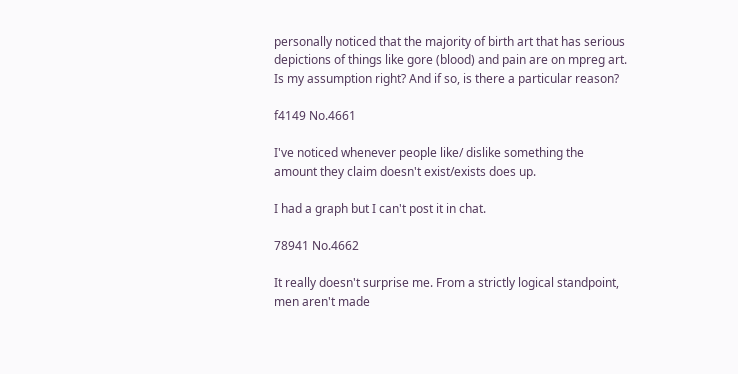personally noticed that the majority of birth art that has serious depictions of things like gore (blood) and pain are on mpreg art. Is my assumption right? And if so, is there a particular reason?

f4149 No.4661

I've noticed whenever people like/ dislike something the amount they claim doesn't exist/exists does up.

I had a graph but I can't post it in chat.

78941 No.4662

It really doesn't surprise me. From a strictly logical standpoint, men aren't made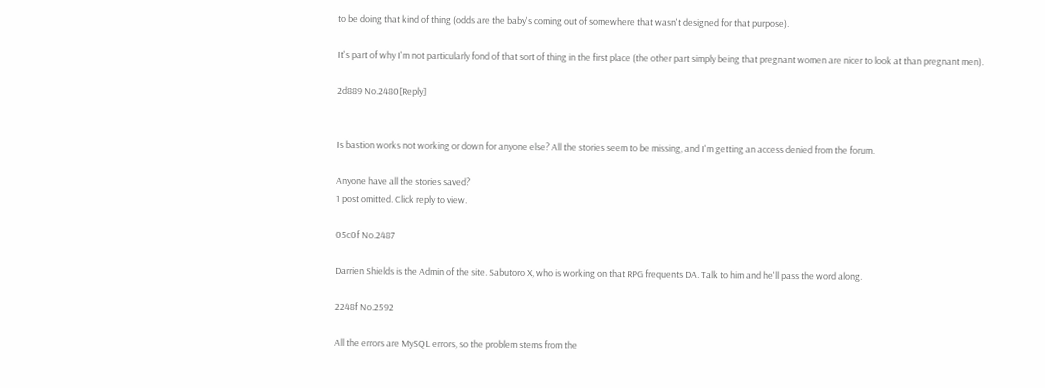to be doing that kind of thing (odds are the baby's coming out of somewhere that wasn't designed for that purpose).

It's part of why I'm not particularly fond of that sort of thing in the first place (the other part simply being that pregnant women are nicer to look at than pregnant men).

2d889 No.2480[Reply]


Is bastion works not working or down for anyone else? All the stories seem to be missing, and I'm getting an access denied from the forum.

Anyone have all the stories saved?
1 post omitted. Click reply to view.

05c0f No.2487

Darrien Shields is the Admin of the site. Sabutoro X, who is working on that RPG frequents DA. Talk to him and he'll pass the word along.

2248f No.2592

All the errors are MySQL errors, so the problem stems from the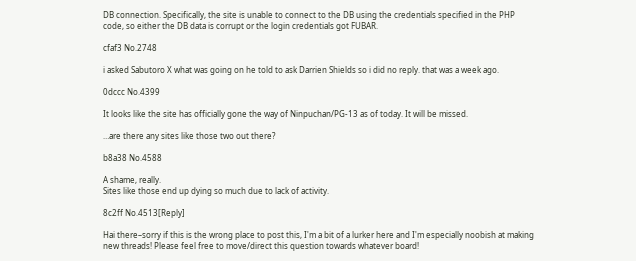DB connection. Specifically, the site is unable to connect to the DB using the credentials specified in the PHP code, so either the DB data is corrupt or the login credentials got FUBAR.

cfaf3 No.2748

i asked Sabutoro X what was going on he told to ask Darrien Shields so i did no reply. that was a week ago.

0dccc No.4399

It looks like the site has officially gone the way of Ninpuchan/PG-13 as of today. It will be missed.

…are there any sites like those two out there?

b8a38 No.4588

A shame, really.
Sites like those end up dying so much due to lack of activity.

8c2ff No.4513[Reply]

Hai there–sorry if this is the wrong place to post this, I'm a bit of a lurker here and I'm especially noobish at making new threads! Please feel free to move/direct this question towards whatever board!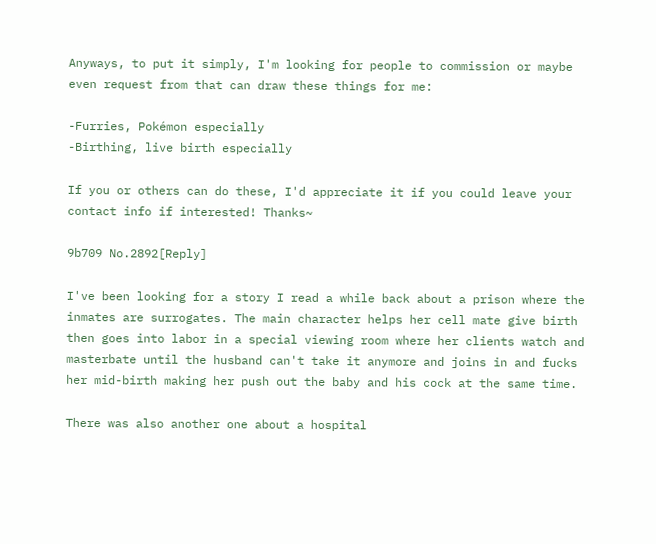Anyways, to put it simply, I'm looking for people to commission or maybe even request from that can draw these things for me:

-Furries, Pokémon especially
-Birthing, live birth especially

If you or others can do these, I'd appreciate it if you could leave your contact info if interested! Thanks~

9b709 No.2892[Reply]

I've been looking for a story I read a while back about a prison where the inmates are surrogates. The main character helps her cell mate give birth then goes into labor in a special viewing room where her clients watch and masterbate until the husband can't take it anymore and joins in and fucks her mid-birth making her push out the baby and his cock at the same time.

There was also another one about a hospital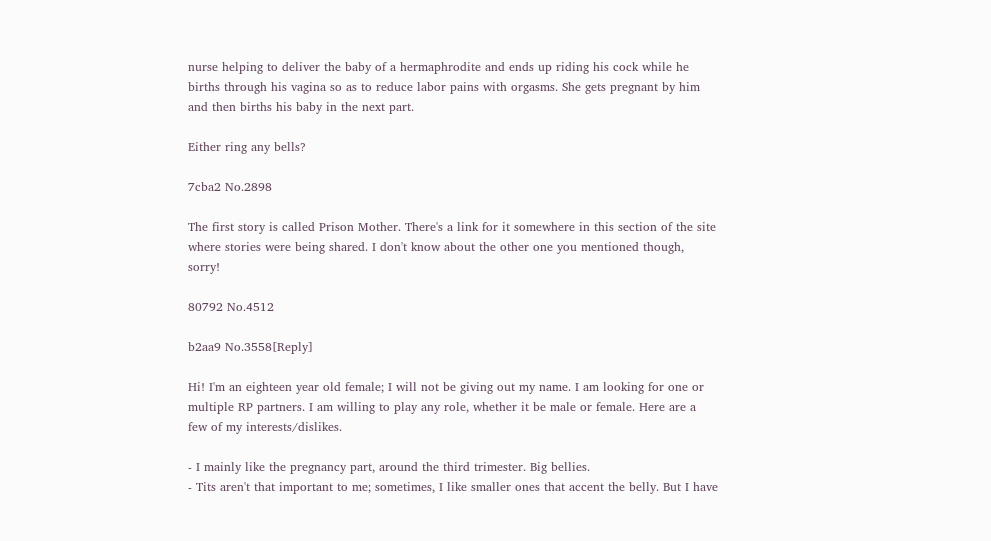nurse helping to deliver the baby of a hermaphrodite and ends up riding his cock while he births through his vagina so as to reduce labor pains with orgasms. She gets pregnant by him and then births his baby in the next part.

Either ring any bells?

7cba2 No.2898

The first story is called Prison Mother. There's a link for it somewhere in this section of the site where stories were being shared. I don't know about the other one you mentioned though, sorry!

80792 No.4512

b2aa9 No.3558[Reply]

Hi! I'm an eighteen year old female; I will not be giving out my name. I am looking for one or multiple RP partners. I am willing to play any role, whether it be male or female. Here are a few of my interests/dislikes.

- I mainly like the pregnancy part, around the third trimester. Big bellies.
- Tits aren't that important to me; sometimes, I like smaller ones that accent the belly. But I have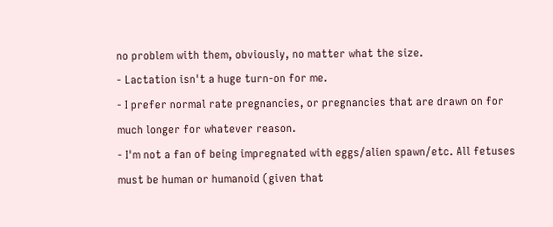no problem with them, obviously, no matter what the size.
- Lactation isn't a huge turn-on for me.
- I prefer normal rate pregnancies, or pregnancies that are drawn on for much longer for whatever reason.
- I'm not a fan of being impregnated with eggs/alien spawn/etc. All fetuses must be human or humanoid (given that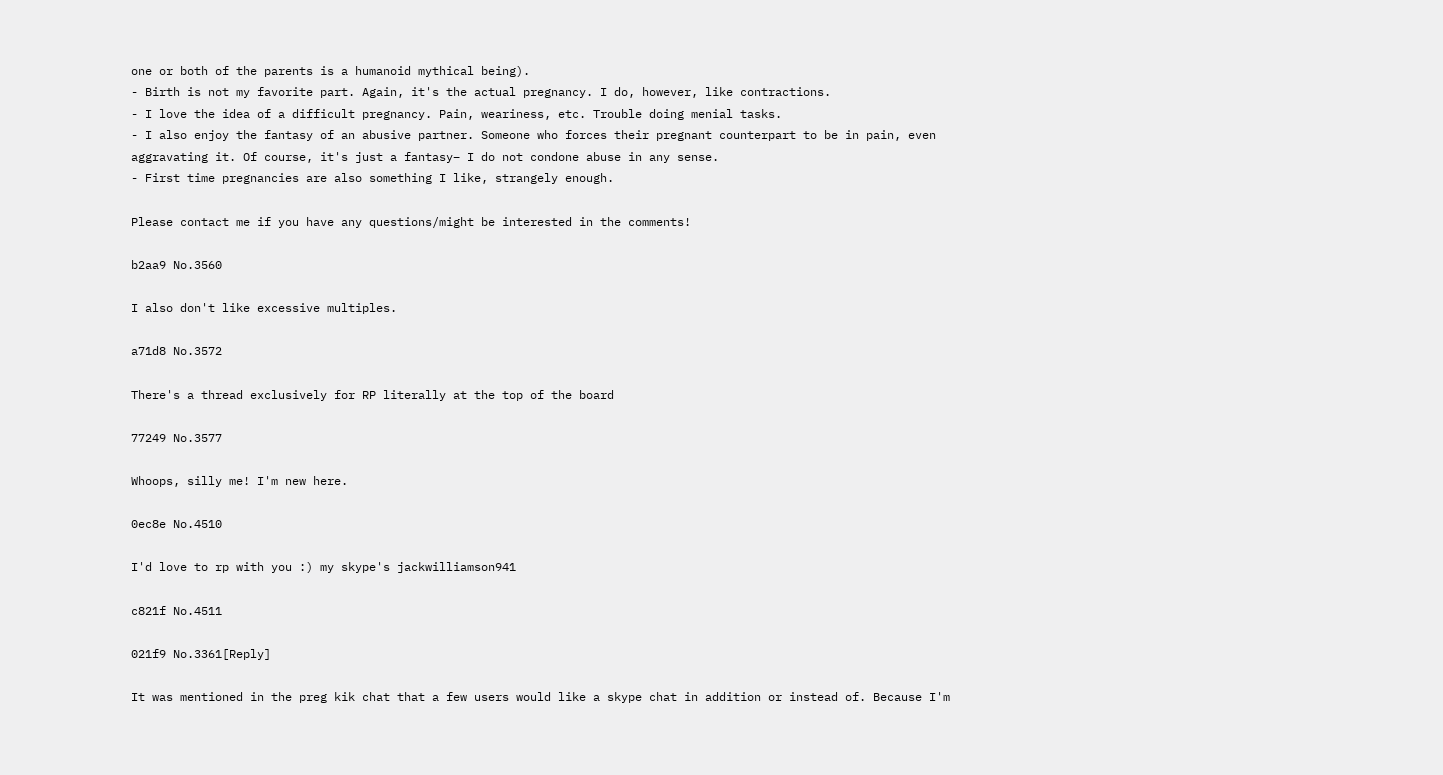one or both of the parents is a humanoid mythical being).
- Birth is not my favorite part. Again, it's the actual pregnancy. I do, however, like contractions.
- I love the idea of a difficult pregnancy. Pain, weariness, etc. Trouble doing menial tasks.
- I also enjoy the fantasy of an abusive partner. Someone who forces their pregnant counterpart to be in pain, even aggravating it. Of course, it's just a fantasy– I do not condone abuse in any sense.
- First time pregnancies are also something I like, strangely enough.

Please contact me if you have any questions/might be interested in the comments!

b2aa9 No.3560

I also don't like excessive multiples.

a71d8 No.3572

There's a thread exclusively for RP literally at the top of the board

77249 No.3577

Whoops, silly me! I'm new here.

0ec8e No.4510

I'd love to rp with you :) my skype's jackwilliamson941

c821f No.4511

021f9 No.3361[Reply]

It was mentioned in the preg kik chat that a few users would like a skype chat in addition or instead of. Because I'm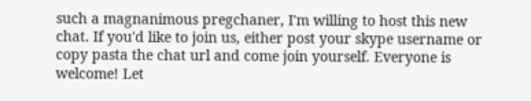such a magnanimous pregchaner, I'm willing to host this new chat. If you'd like to join us, either post your skype username or copy pasta the chat url and come join yourself. Everyone is welcome! Let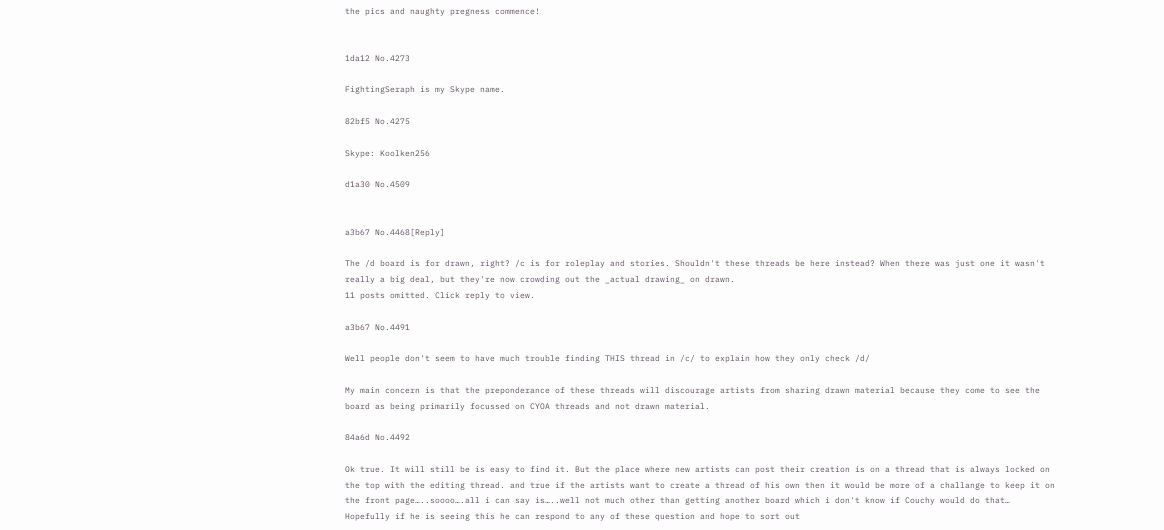the pics and naughty pregness commence!


1da12 No.4273

FightingSeraph is my Skype name.

82bf5 No.4275

Skype: Koolken256

d1a30 No.4509


a3b67 No.4468[Reply]

The /d board is for drawn, right? /c is for roleplay and stories. Shouldn't these threads be here instead? When there was just one it wasn't really a big deal, but they're now crowding out the _actual drawing_ on drawn.
11 posts omitted. Click reply to view.

a3b67 No.4491

Well people don't seem to have much trouble finding THIS thread in /c/ to explain how they only check /d/

My main concern is that the preponderance of these threads will discourage artists from sharing drawn material because they come to see the board as being primarily focussed on CYOA threads and not drawn material.

84a6d No.4492

Ok true. It will still be is easy to find it. But the place where new artists can post their creation is on a thread that is always locked on the top with the editing thread. and true if the artists want to create a thread of his own then it would be more of a challange to keep it on the front page…..soooo….all i can say is…..well not much other than getting another board which i don't know if Couchy would do that… Hopefully if he is seeing this he can respond to any of these question and hope to sort out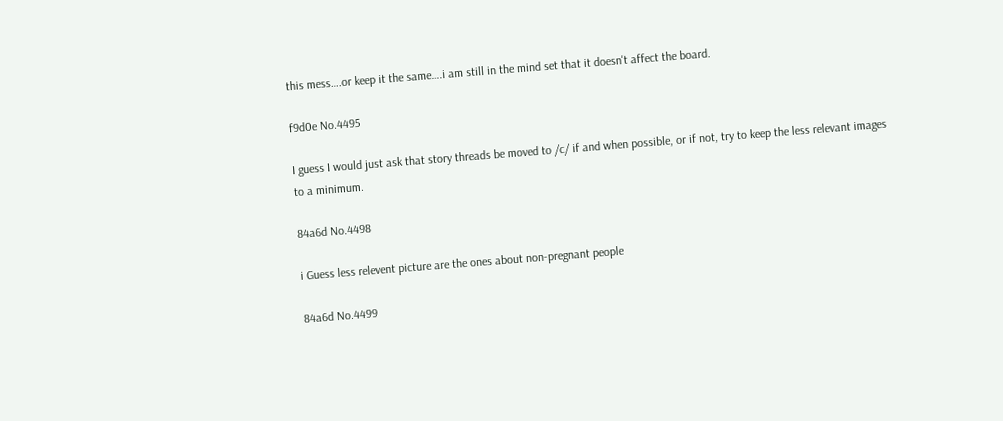this mess….or keep it the same….i am still in the mind set that it doesn't affect the board.

f9d0e No.4495

I guess I would just ask that story threads be moved to /c/ if and when possible, or if not, try to keep the less relevant images to a minimum.

84a6d No.4498

i Guess less relevent picture are the ones about non-pregnant people

84a6d No.4499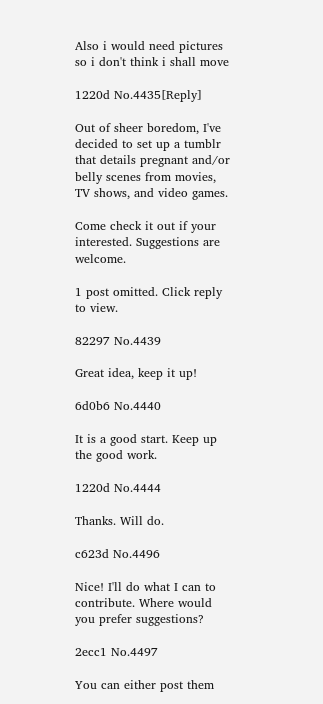Also i would need pictures so i don't think i shall move

1220d No.4435[Reply]

Out of sheer boredom, I've decided to set up a tumblr that details pregnant and/or belly scenes from movies, TV shows, and video games.

Come check it out if your interested. Suggestions are welcome.

1 post omitted. Click reply to view.

82297 No.4439

Great idea, keep it up!

6d0b6 No.4440

It is a good start. Keep up the good work.

1220d No.4444

Thanks. Will do.

c623d No.4496

Nice! I'll do what I can to contribute. Where would you prefer suggestions?

2ecc1 No.4497

You can either post them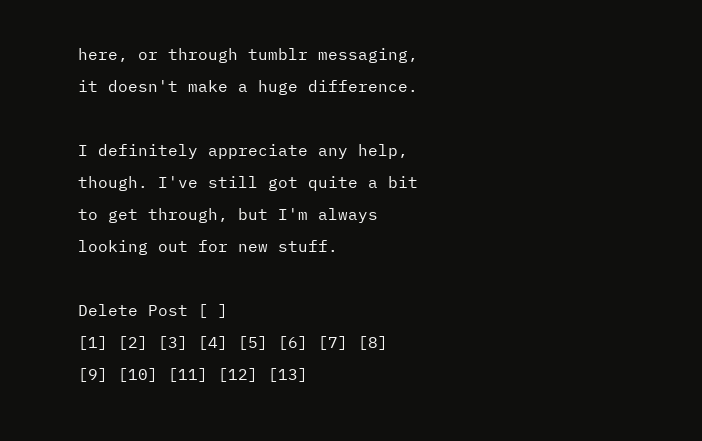here, or through tumblr messaging, it doesn't make a huge difference.

I definitely appreciate any help, though. I've still got quite a bit to get through, but I'm always looking out for new stuff.

Delete Post [ ]
[1] [2] [3] [4] [5] [6] [7] [8] [9] [10] [11] [12] [13]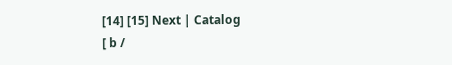[14] [15] Next | Catalog
[ b /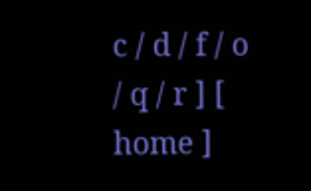c / d / f / o / q / r ] [ home ]